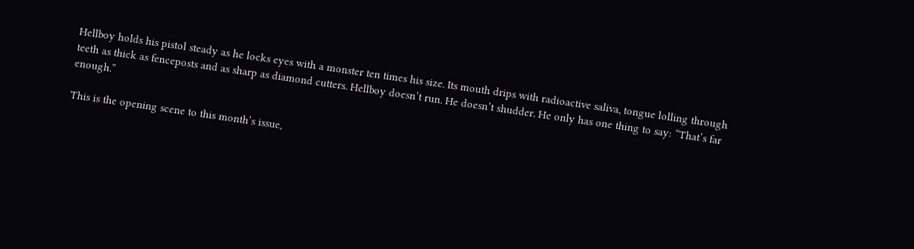Hellboy holds his pistol steady as he locks eyes with a monster ten times his size. Its mouth drips with radioactive saliva, tongue lolling through teeth as thick as fenceposts and as sharp as diamond cutters. Hellboy doesn’t run. He doesn’t shudder. He only has one thing to say: “That’s far enough.”

This is the opening scene to this month’s issue,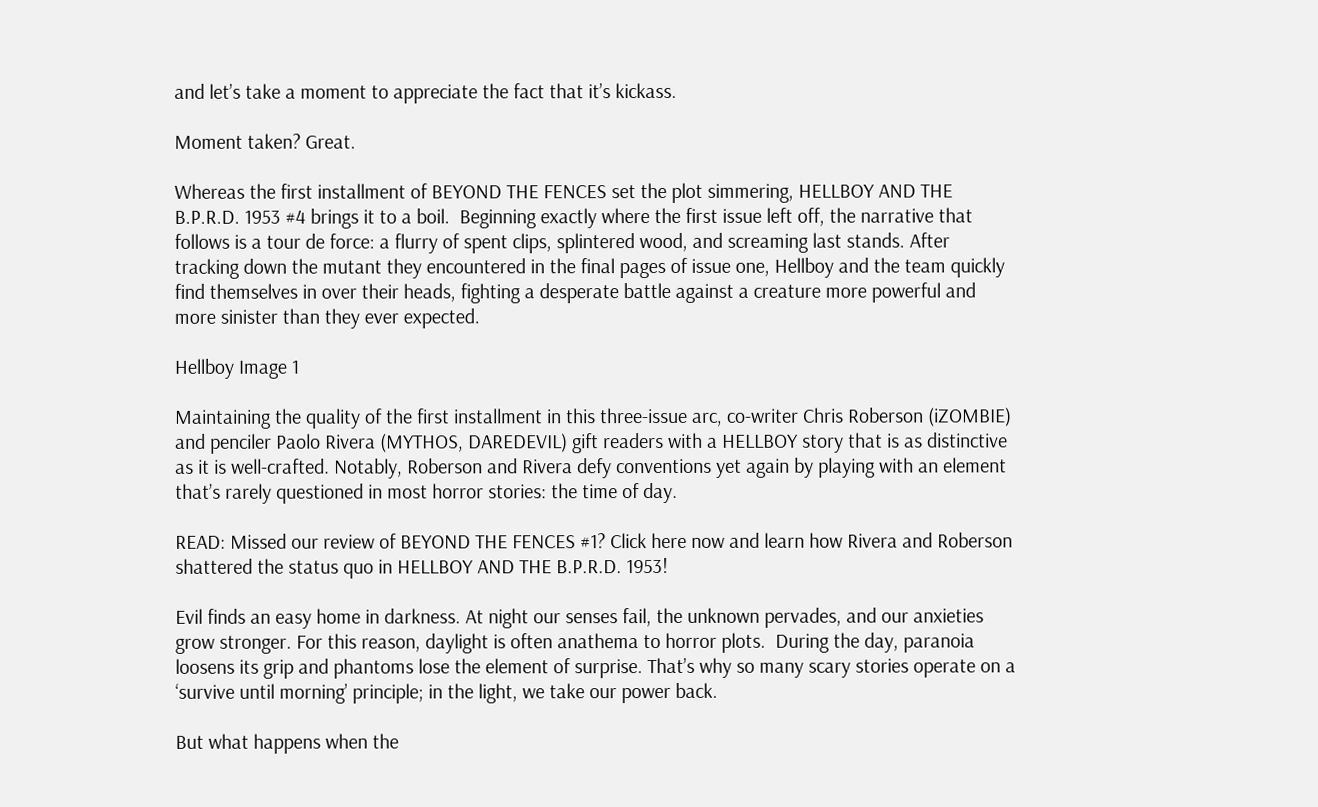and let’s take a moment to appreciate the fact that it’s kickass.

Moment taken? Great.

Whereas the first installment of BEYOND THE FENCES set the plot simmering, HELLBOY AND THE B.P.R.D. 1953 #4 brings it to a boil.  Beginning exactly where the first issue left off, the narrative that follows is a tour de force: a flurry of spent clips, splintered wood, and screaming last stands. After tracking down the mutant they encountered in the final pages of issue one, Hellboy and the team quickly find themselves in over their heads, fighting a desperate battle against a creature more powerful and more sinister than they ever expected.

Hellboy Image 1

Maintaining the quality of the first installment in this three-issue arc, co-writer Chris Roberson (iZOMBIE) and penciler Paolo Rivera (MYTHOS, DAREDEVIL) gift readers with a HELLBOY story that is as distinctive as it is well-crafted. Notably, Roberson and Rivera defy conventions yet again by playing with an element that’s rarely questioned in most horror stories: the time of day.

READ: Missed our review of BEYOND THE FENCES #1? Click here now and learn how Rivera and Roberson shattered the status quo in HELLBOY AND THE B.P.R.D. 1953!

Evil finds an easy home in darkness. At night our senses fail, the unknown pervades, and our anxieties grow stronger. For this reason, daylight is often anathema to horror plots.  During the day, paranoia loosens its grip and phantoms lose the element of surprise. That’s why so many scary stories operate on a ‘survive until morning’ principle; in the light, we take our power back.

But what happens when the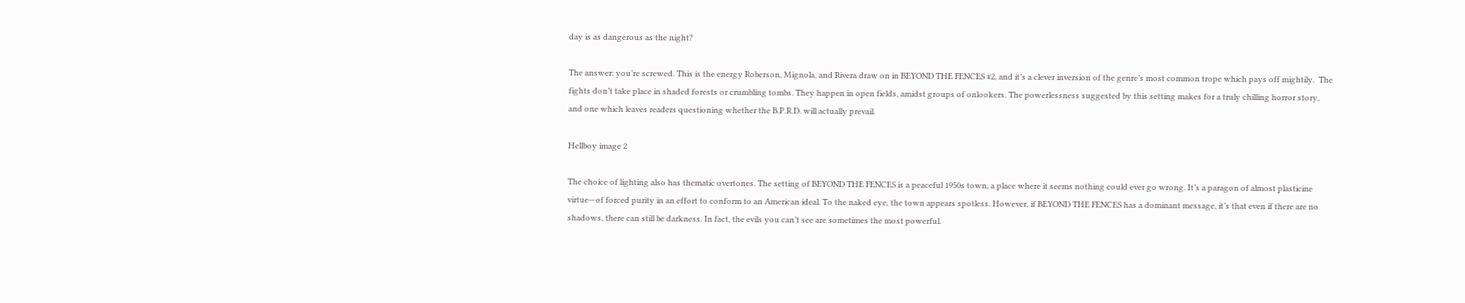day is as dangerous as the night?

The answer: you’re screwed. This is the energy Roberson, Mignola, and Rivera draw on in BEYOND THE FENCES #2, and it’s a clever inversion of the genre’s most common trope which pays off mightily.  The fights don’t take place in shaded forests or crumbling tombs. They happen in open fields, amidst groups of onlookers. The powerlessness suggested by this setting makes for a truly chilling horror story, and one which leaves readers questioning whether the B.P.R.D. will actually prevail.

Hellboy image 2

The choice of lighting also has thematic overtones. The setting of BEYOND THE FENCES is a peaceful 1950s town, a place where it seems nothing could ever go wrong. It’s a paragon of almost plasticine virtue—of forced purity in an effort to conform to an American ideal. To the naked eye, the town appears spotless. However, if BEYOND THE FENCES has a dominant message, it’s that even if there are no shadows, there can still be darkness. In fact, the evils you can’t see are sometimes the most powerful.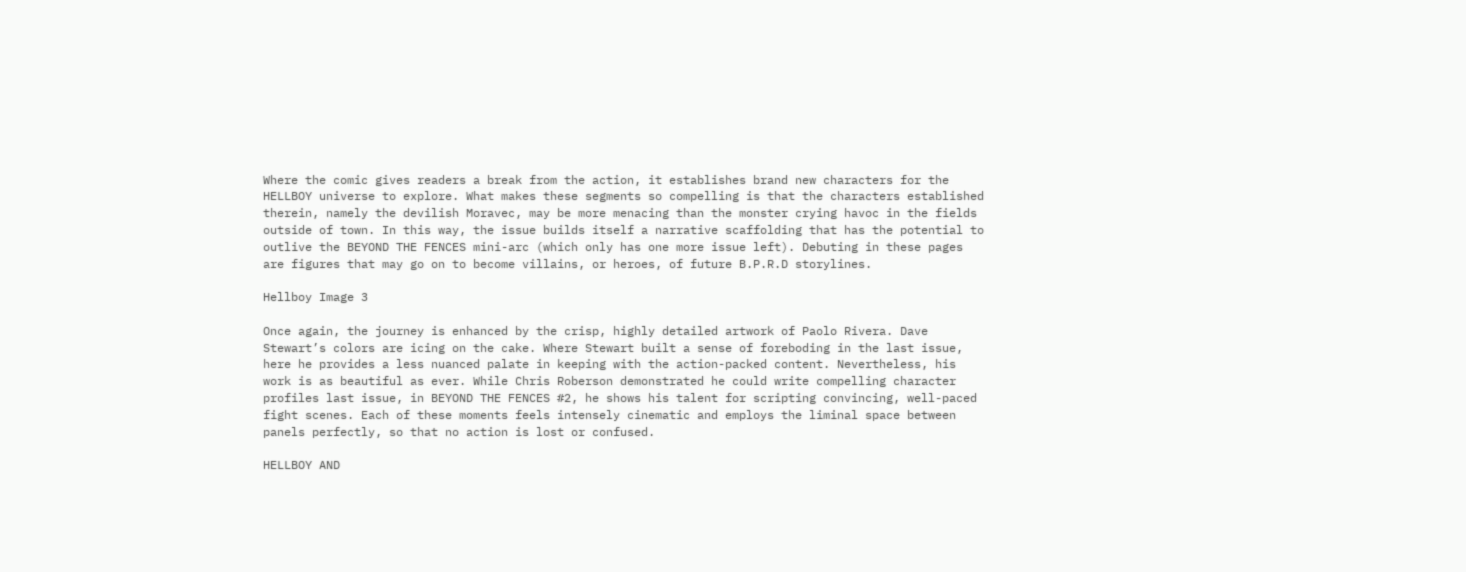Where the comic gives readers a break from the action, it establishes brand new characters for the HELLBOY universe to explore. What makes these segments so compelling is that the characters established therein, namely the devilish Moravec, may be more menacing than the monster crying havoc in the fields outside of town. In this way, the issue builds itself a narrative scaffolding that has the potential to outlive the BEYOND THE FENCES mini-arc (which only has one more issue left). Debuting in these pages are figures that may go on to become villains, or heroes, of future B.P.R.D storylines.

Hellboy Image 3

Once again, the journey is enhanced by the crisp, highly detailed artwork of Paolo Rivera. Dave Stewart’s colors are icing on the cake. Where Stewart built a sense of foreboding in the last issue, here he provides a less nuanced palate in keeping with the action-packed content. Nevertheless, his work is as beautiful as ever. While Chris Roberson demonstrated he could write compelling character profiles last issue, in BEYOND THE FENCES #2, he shows his talent for scripting convincing, well-paced fight scenes. Each of these moments feels intensely cinematic and employs the liminal space between panels perfectly, so that no action is lost or confused.

HELLBOY AND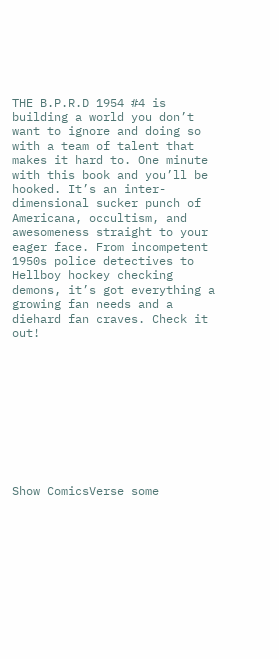THE B.P.R.D 1954 #4 is building a world you don’t want to ignore and doing so with a team of talent that makes it hard to. One minute with this book and you’ll be hooked. It’s an inter-dimensional sucker punch of Americana, occultism, and awesomeness straight to your eager face. From incompetent 1950s police detectives to Hellboy hockey checking demons, it’s got everything a growing fan needs and a diehard fan craves. Check it out!










Show ComicsVerse some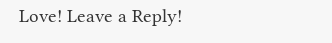Love! Leave a Reply!